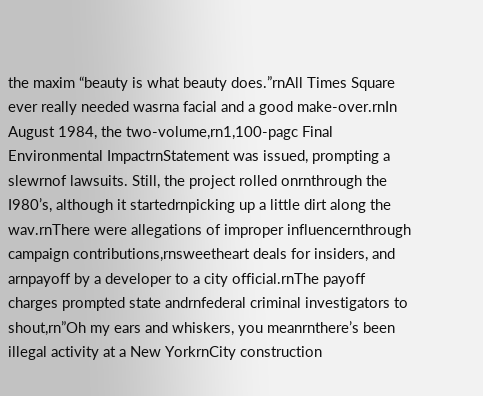the maxim “beauty is what beauty does.”rnAll Times Square ever really needed wasrna facial and a good make-over.rnIn August 1984, the two-volume,rn1,100-pagc Final Environmental ImpactrnStatement was issued, prompting a slewrnof lawsuits. Still, the project rolled onrnthrough the I980’s, although it startedrnpicking up a little dirt along the wav.rnThere were allegations of improper influencernthrough campaign contributions,rnsweetheart deals for insiders, and arnpayoff by a developer to a city official.rnThe payoff charges prompted state andrnfederal criminal investigators to shout,rn”Oh my ears and whiskers, you meanrnthere’s been illegal activity at a New YorkrnCity construction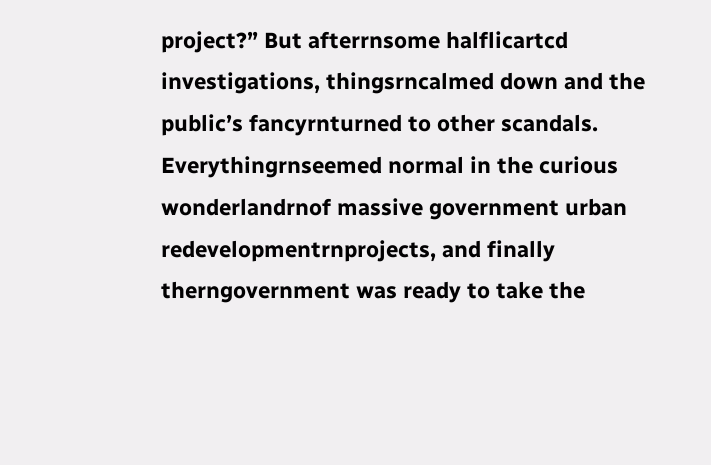project?” But afterrnsome halflicartcd investigations, thingsrncalmed down and the public’s fancyrnturned to other scandals. Everythingrnseemed normal in the curious wonderlandrnof massive government urban redevelopmentrnprojects, and finally therngovernment was ready to take the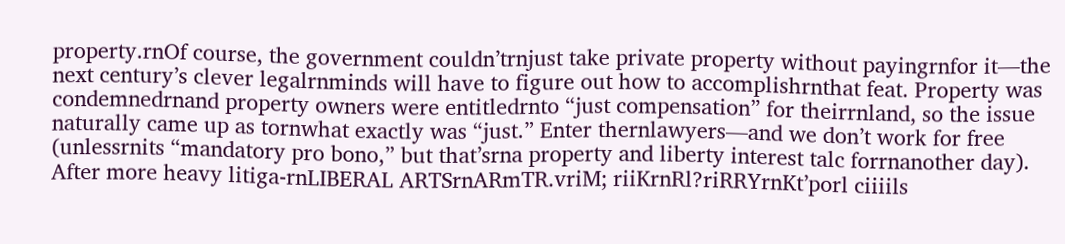property.rnOf course, the government couldn’trnjust take private property without payingrnfor it—the next century’s clever legalrnminds will have to figure out how to accomplishrnthat feat. Property was condemnedrnand property owners were entitledrnto “just compensation” for theirrnland, so the issue naturally came up as tornwhat exactly was “just.” Enter thernlawyers—and we don’t work for free (unlessrnits “mandatory pro bono,” but that’srna property and liberty interest talc forrnanother day). After more heavy litiga-rnLIBERAL ARTSrnARmTR.vriM; riiKrnRl?riRRYrnKt’porl ciiiils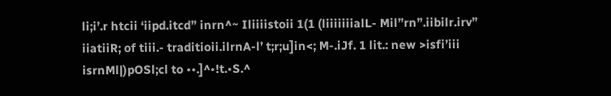li;i’.r htcii ‘iipd.itcd” inrn^~ Iliiiistoii 1(1 (liiiiiiialL- Mil”rn”.iibilr.irv” iiatiiR; of tiii.- traditioii.ilrnA-l’ t;r;u]in<; M-.iJf. 1 lit.: new >isfi’iii isrnMl|)pOSl;cl to ••.]^•!t.•S.^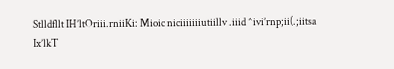Stlldfllt IH’ltOriii.rniiKi: Mioic niciiiiiiiutiillv .iiid ^ivi’rnp;ii(.;iitsa Ix’lkT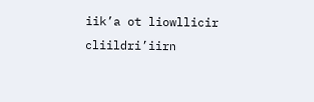iik’a ot liowllicir cliildri’iirn